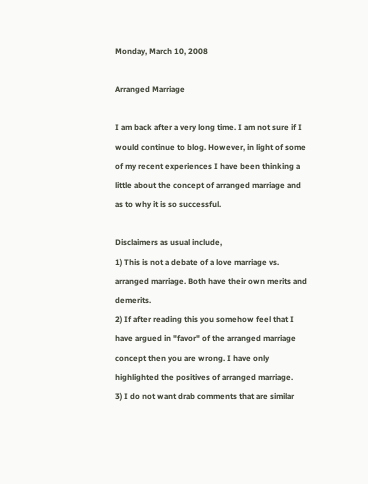Monday, March 10, 2008

Arranged Marriage

I am back after a very long time. I am not sure if I would continue to blog. However, in light of some of my recent experiences I have been thinking a little about the concept of arranged marriage and as to why it is so successful.

Disclaimers as usual include,
1) This is not a debate of a love marriage vs. arranged marriage. Both have their own merits and demerits.
2) If after reading this you somehow feel that I have argued in "favor" of the arranged marriage concept then you are wrong. I have only highlighted the positives of arranged marriage.
3) I do not want drab comments that are similar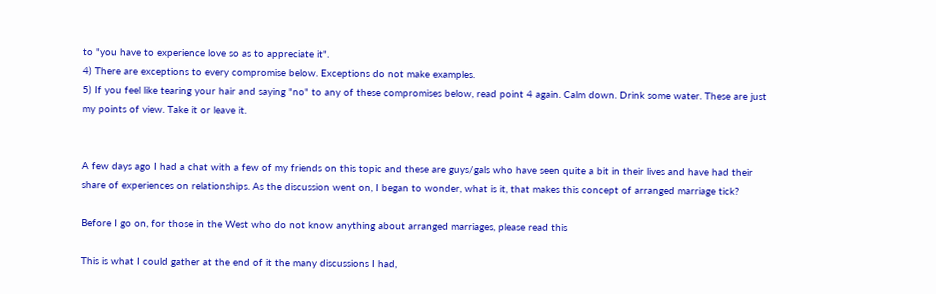to "you have to experience love so as to appreciate it".
4) There are exceptions to every compromise below. Exceptions do not make examples.
5) If you feel like tearing your hair and saying "no" to any of these compromises below, read point 4 again. Calm down. Drink some water. These are just my points of view. Take it or leave it.


A few days ago I had a chat with a few of my friends on this topic and these are guys/gals who have seen quite a bit in their lives and have had their share of experiences on relationships. As the discussion went on, I began to wonder, what is it, that makes this concept of arranged marriage tick?

Before I go on, for those in the West who do not know anything about arranged marriages, please read this

This is what I could gather at the end of it the many discussions I had,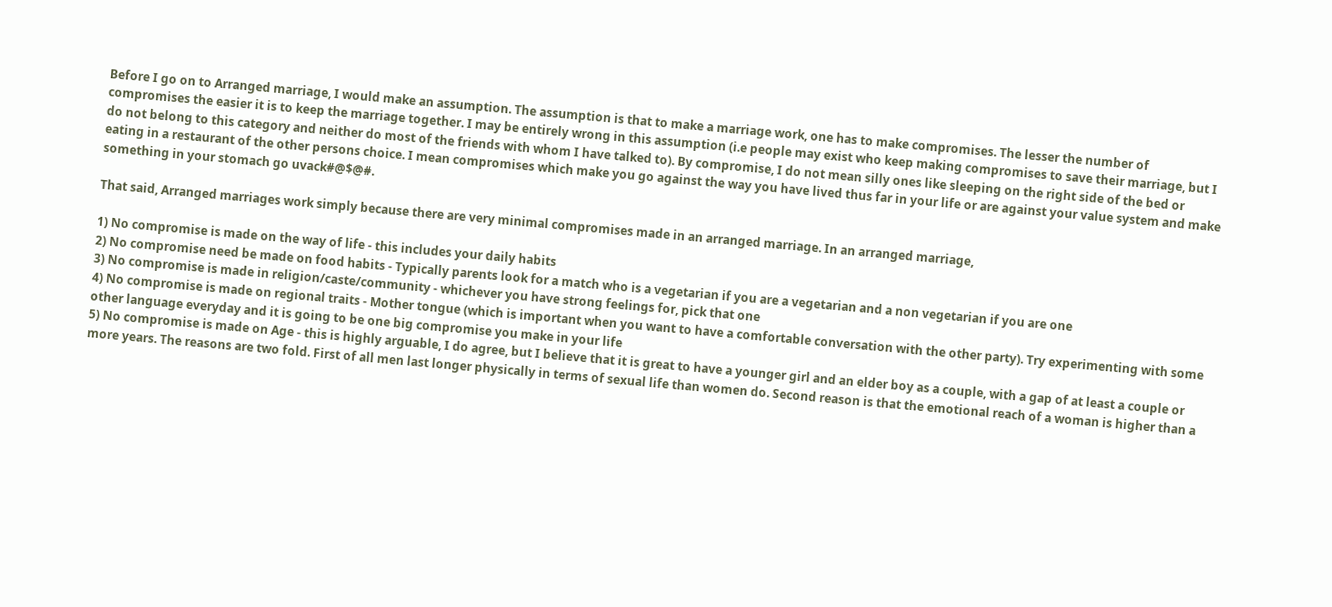Before I go on to Arranged marriage, I would make an assumption. The assumption is that to make a marriage work, one has to make compromises. The lesser the number of compromises the easier it is to keep the marriage together. I may be entirely wrong in this assumption (i.e people may exist who keep making compromises to save their marriage, but I do not belong to this category and neither do most of the friends with whom I have talked to). By compromise, I do not mean silly ones like sleeping on the right side of the bed or eating in a restaurant of the other persons choice. I mean compromises which make you go against the way you have lived thus far in your life or are against your value system and make something in your stomach go uvack#@$@#.

That said, Arranged marriages work simply because there are very minimal compromises made in an arranged marriage. In an arranged marriage,

1) No compromise is made on the way of life - this includes your daily habits
2) No compromise need be made on food habits - Typically parents look for a match who is a vegetarian if you are a vegetarian and a non vegetarian if you are one
3) No compromise is made in religion/caste/community - whichever you have strong feelings for, pick that one
4) No compromise is made on regional traits - Mother tongue (which is important when you want to have a comfortable conversation with the other party). Try experimenting with some other language everyday and it is going to be one big compromise you make in your life
5) No compromise is made on Age - this is highly arguable, I do agree, but I believe that it is great to have a younger girl and an elder boy as a couple, with a gap of at least a couple or more years. The reasons are two fold. First of all men last longer physically in terms of sexual life than women do. Second reason is that the emotional reach of a woman is higher than a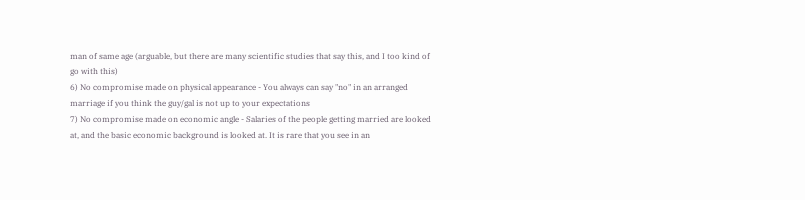man of same age (arguable, but there are many scientific studies that say this, and I too kind of go with this)
6) No compromise made on physical appearance - You always can say "no" in an arranged marriage if you think the guy/gal is not up to your expectations
7) No compromise made on economic angle - Salaries of the people getting married are looked at, and the basic economic background is looked at. It is rare that you see in an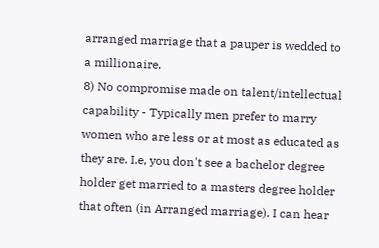arranged marriage that a pauper is wedded to a millionaire.
8) No compromise made on talent/intellectual capability - Typically men prefer to marry women who are less or at most as educated as they are. I.e, you don't see a bachelor degree holder get married to a masters degree holder that often (in Arranged marriage). I can hear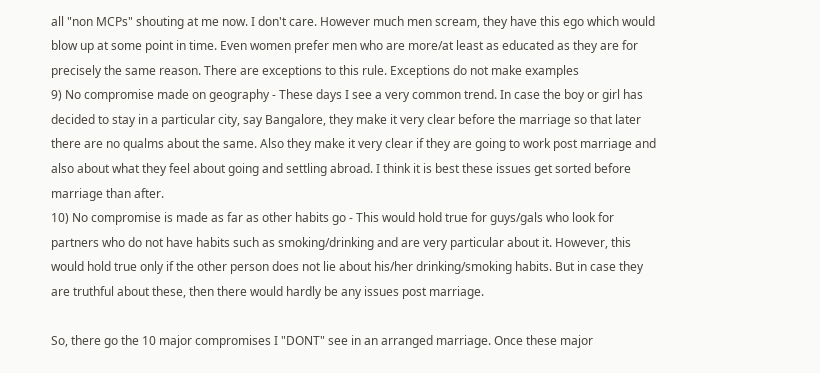all "non MCPs" shouting at me now. I don't care. However much men scream, they have this ego which would blow up at some point in time. Even women prefer men who are more/at least as educated as they are for precisely the same reason. There are exceptions to this rule. Exceptions do not make examples
9) No compromise made on geography - These days I see a very common trend. In case the boy or girl has decided to stay in a particular city, say Bangalore, they make it very clear before the marriage so that later there are no qualms about the same. Also they make it very clear if they are going to work post marriage and also about what they feel about going and settling abroad. I think it is best these issues get sorted before marriage than after.
10) No compromise is made as far as other habits go - This would hold true for guys/gals who look for partners who do not have habits such as smoking/drinking and are very particular about it. However, this would hold true only if the other person does not lie about his/her drinking/smoking habits. But in case they are truthful about these, then there would hardly be any issues post marriage.

So, there go the 10 major compromises I "DONT" see in an arranged marriage. Once these major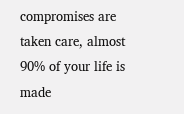compromises are taken care, almost 90% of your life is made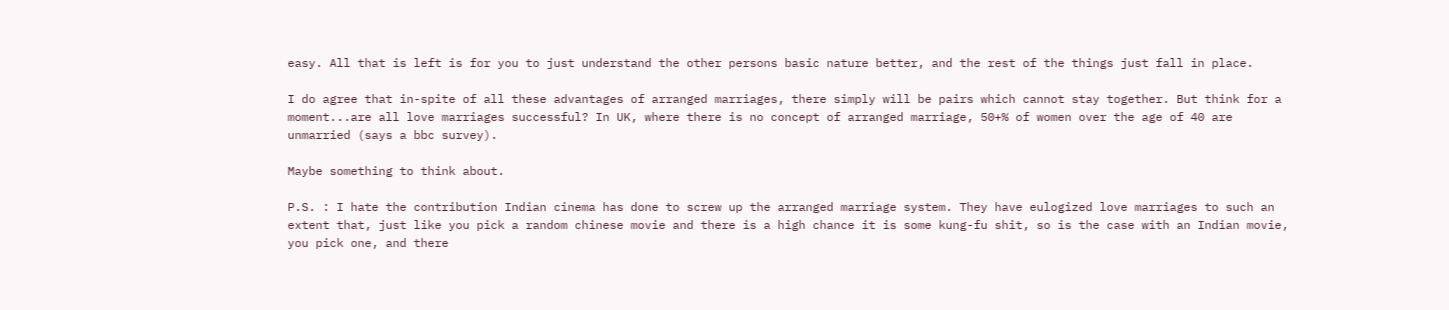easy. All that is left is for you to just understand the other persons basic nature better, and the rest of the things just fall in place.

I do agree that in-spite of all these advantages of arranged marriages, there simply will be pairs which cannot stay together. But think for a moment...are all love marriages successful? In UK, where there is no concept of arranged marriage, 50+% of women over the age of 40 are unmarried (says a bbc survey).

Maybe something to think about.

P.S. : I hate the contribution Indian cinema has done to screw up the arranged marriage system. They have eulogized love marriages to such an extent that, just like you pick a random chinese movie and there is a high chance it is some kung-fu shit, so is the case with an Indian movie, you pick one, and there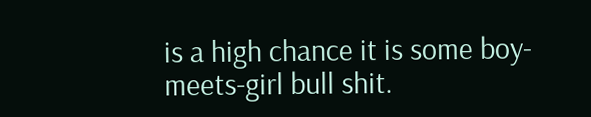is a high chance it is some boy-meets-girl bull shit.